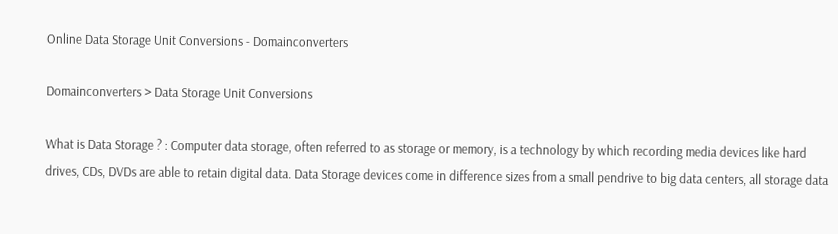Online Data Storage Unit Conversions - Domainconverters

Domainconverters > Data Storage Unit Conversions

What is Data Storage ? : Computer data storage, often referred to as storage or memory, is a technology by which recording media devices like hard drives, CDs, DVDs are able to retain digital data. Data Storage devices come in difference sizes from a small pendrive to big data centers, all storage data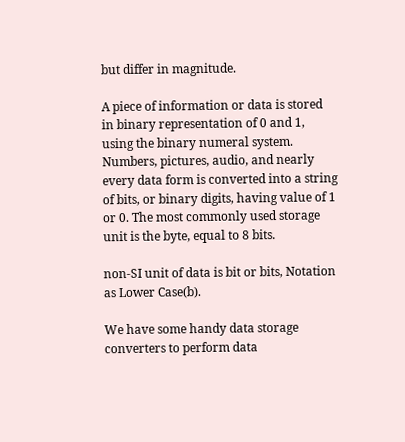but differ in magnitude.

A piece of information or data is stored in binary representation of 0 and 1, using the binary numeral system. Numbers, pictures, audio, and nearly every data form is converted into a string of bits, or binary digits, having value of 1 or 0. The most commonly used storage unit is the byte, equal to 8 bits.

non-SI unit of data is bit or bits, Notation as Lower Case(b).

We have some handy data storage converters to perform data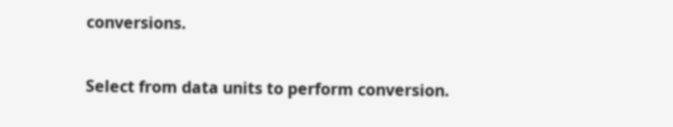conversions.

Select from data units to perform conversion.